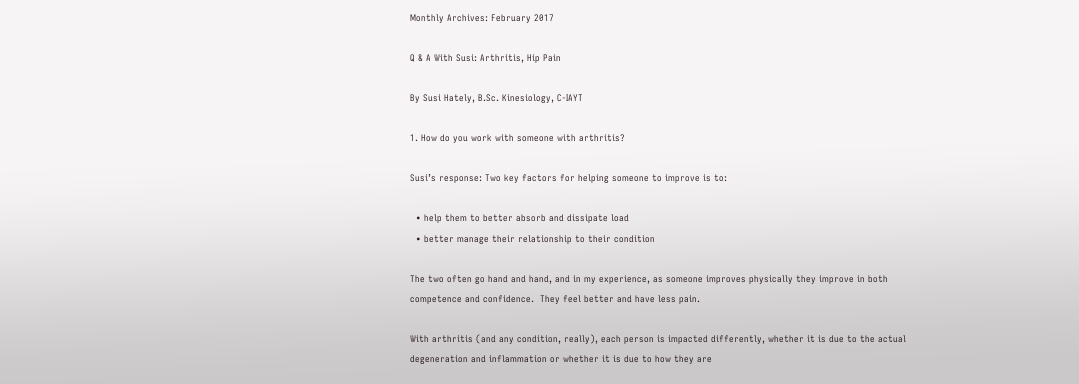Monthly Archives: February 2017

Q & A With Susi: Arthritis, Hip Pain

By Susi Hately, B.Sc. Kinesiology, C-IAYT

1. How do you work with someone with arthritis?

Susi’s response: Two key factors for helping someone to improve is to:

  • help them to better absorb and dissipate load
  • better manage their relationship to their condition

The two often go hand and hand, and in my experience, as someone improves physically they improve in both competence and confidence.  They feel better and have less pain.

With arthritis (and any condition, really), each person is impacted differently, whether it is due to the actual degeneration and inflammation or whether it is due to how they are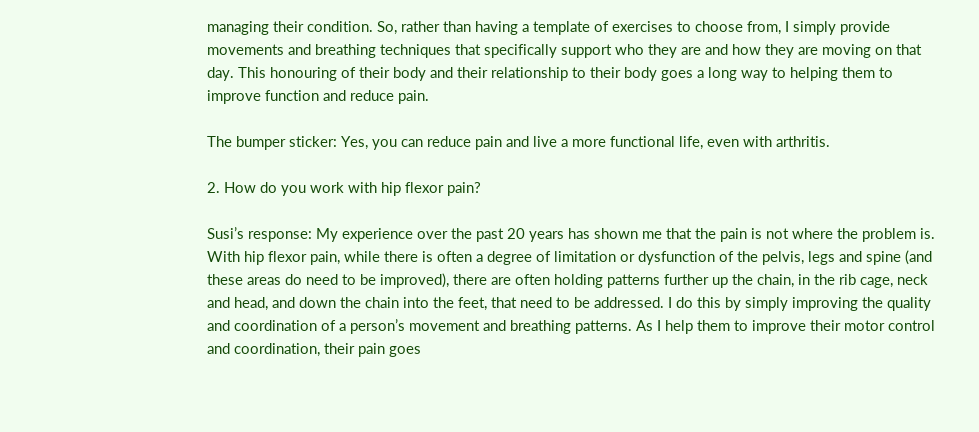managing their condition. So, rather than having a template of exercises to choose from, I simply provide movements and breathing techniques that specifically support who they are and how they are moving on that day. This honouring of their body and their relationship to their body goes a long way to helping them to improve function and reduce pain.

The bumper sticker: Yes, you can reduce pain and live a more functional life, even with arthritis.

2. How do you work with hip flexor pain?

Susi’s response: My experience over the past 20 years has shown me that the pain is not where the problem is. With hip flexor pain, while there is often a degree of limitation or dysfunction of the pelvis, legs and spine (and these areas do need to be improved), there are often holding patterns further up the chain, in the rib cage, neck and head, and down the chain into the feet, that need to be addressed. I do this by simply improving the quality and coordination of a person’s movement and breathing patterns. As I help them to improve their motor control and coordination, their pain goes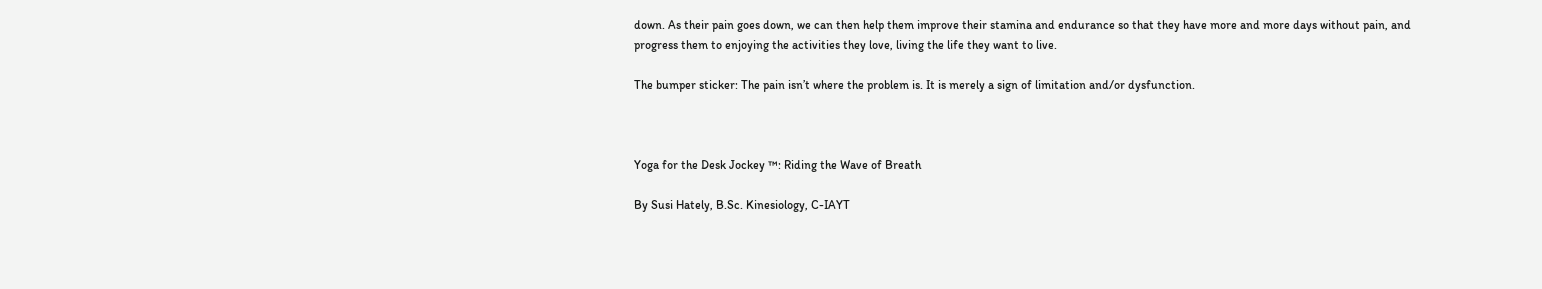down. As their pain goes down, we can then help them improve their stamina and endurance so that they have more and more days without pain, and progress them to enjoying the activities they love, living the life they want to live.

The bumper sticker: The pain isn’t where the problem is. It is merely a sign of limitation and/or dysfunction.



Yoga for the Desk Jockey ™: Riding the Wave of Breath

By Susi Hately, B.Sc. Kinesiology, C-IAYT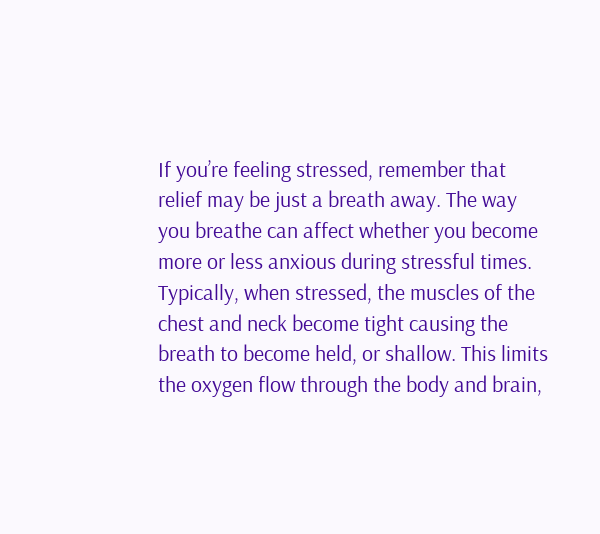If you’re feeling stressed, remember that relief may be just a breath away. The way you breathe can affect whether you become more or less anxious during stressful times. Typically, when stressed, the muscles of the chest and neck become tight causing the breath to become held, or shallow. This limits the oxygen flow through the body and brain,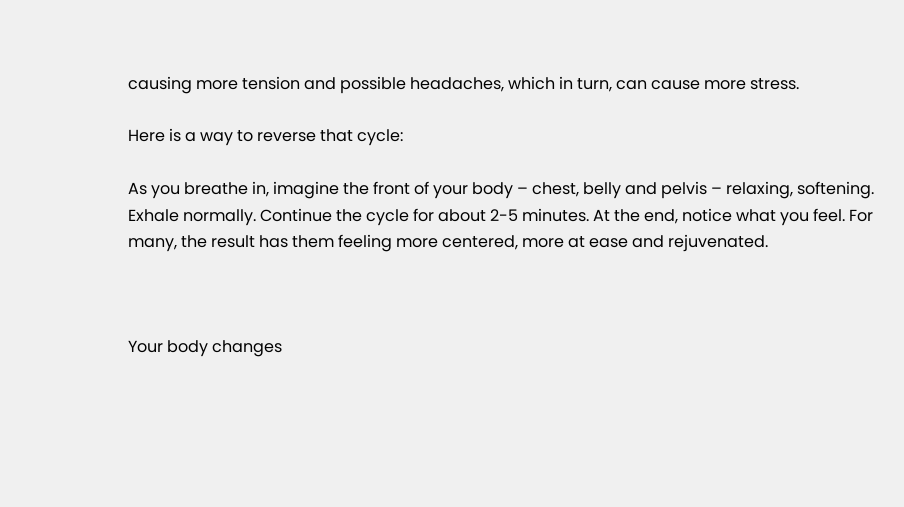causing more tension and possible headaches, which in turn, can cause more stress.

Here is a way to reverse that cycle:

As you breathe in, imagine the front of your body – chest, belly and pelvis – relaxing, softening. Exhale normally. Continue the cycle for about 2-5 minutes. At the end, notice what you feel. For many, the result has them feeling more centered, more at ease and rejuvenated.



Your body changes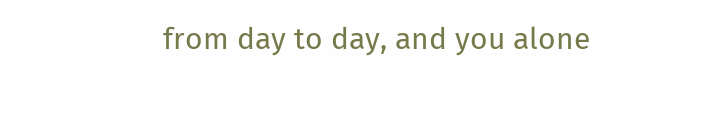from day to day, and you alone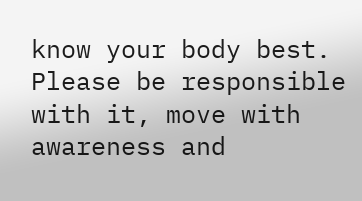know your body best. Please be responsible with it, move with awareness and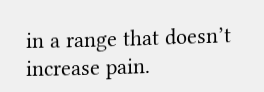in a range that doesn’t increase pain.